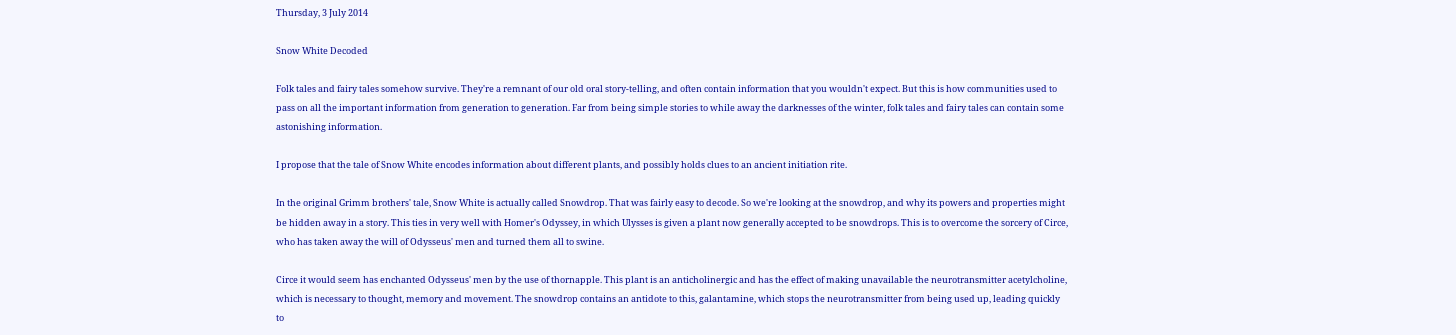Thursday, 3 July 2014

Snow White Decoded

Folk tales and fairy tales somehow survive. They're a remnant of our old oral story-telling, and often contain information that you wouldn't expect. But this is how communities used to pass on all the important information from generation to generation. Far from being simple stories to while away the darknesses of the winter, folk tales and fairy tales can contain some astonishing information.

I propose that the tale of Snow White encodes information about different plants, and possibly holds clues to an ancient initiation rite.

In the original Grimm brothers' tale, Snow White is actually called Snowdrop. That was fairly easy to decode. So we're looking at the snowdrop, and why its powers and properties might be hidden away in a story. This ties in very well with Homer's Odyssey, in which Ulysses is given a plant now generally accepted to be snowdrops. This is to overcome the sorcery of Circe, who has taken away the will of Odysseus' men and turned them all to swine.

Circe it would seem has enchanted Odysseus' men by the use of thornapple. This plant is an anticholinergic and has the effect of making unavailable the neurotransmitter acetylcholine, which is necessary to thought, memory and movement. The snowdrop contains an antidote to this, galantamine, which stops the neurotransmitter from being used up, leading quickly to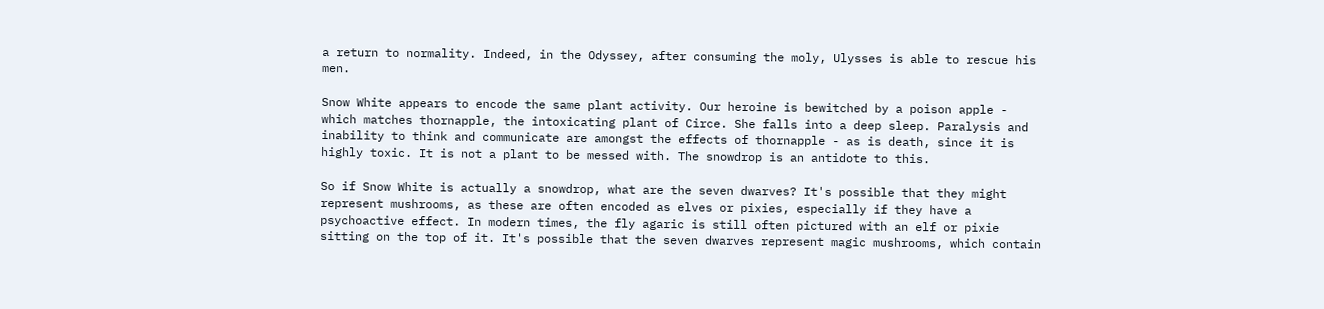a return to normality. Indeed, in the Odyssey, after consuming the moly, Ulysses is able to rescue his men.

Snow White appears to encode the same plant activity. Our heroine is bewitched by a poison apple - which matches thornapple, the intoxicating plant of Circe. She falls into a deep sleep. Paralysis and inability to think and communicate are amongst the effects of thornapple - as is death, since it is highly toxic. It is not a plant to be messed with. The snowdrop is an antidote to this.

So if Snow White is actually a snowdrop, what are the seven dwarves? It's possible that they might represent mushrooms, as these are often encoded as elves or pixies, especially if they have a psychoactive effect. In modern times, the fly agaric is still often pictured with an elf or pixie sitting on the top of it. It's possible that the seven dwarves represent magic mushrooms, which contain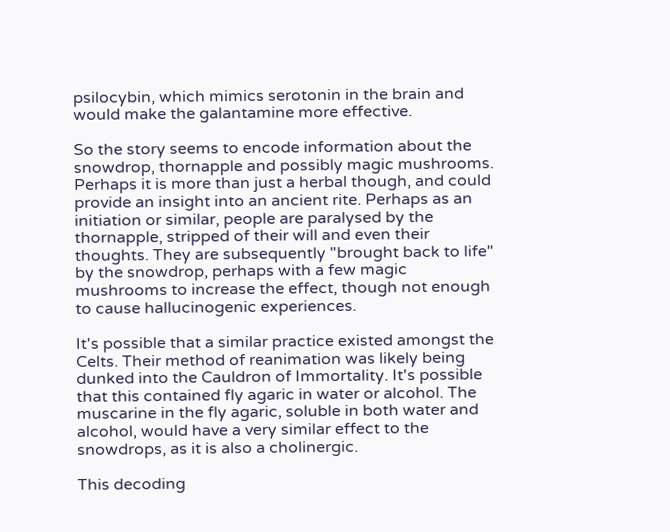psilocybin, which mimics serotonin in the brain and would make the galantamine more effective.

So the story seems to encode information about the snowdrop, thornapple and possibly magic mushrooms. Perhaps it is more than just a herbal though, and could provide an insight into an ancient rite. Perhaps as an initiation or similar, people are paralysed by the thornapple, stripped of their will and even their thoughts. They are subsequently "brought back to life" by the snowdrop, perhaps with a few magic mushrooms to increase the effect, though not enough to cause hallucinogenic experiences.

It's possible that a similar practice existed amongst the Celts. Their method of reanimation was likely being dunked into the Cauldron of Immortality. It's possible that this contained fly agaric in water or alcohol. The muscarine in the fly agaric, soluble in both water and alcohol, would have a very similar effect to the snowdrops, as it is also a cholinergic.

This decoding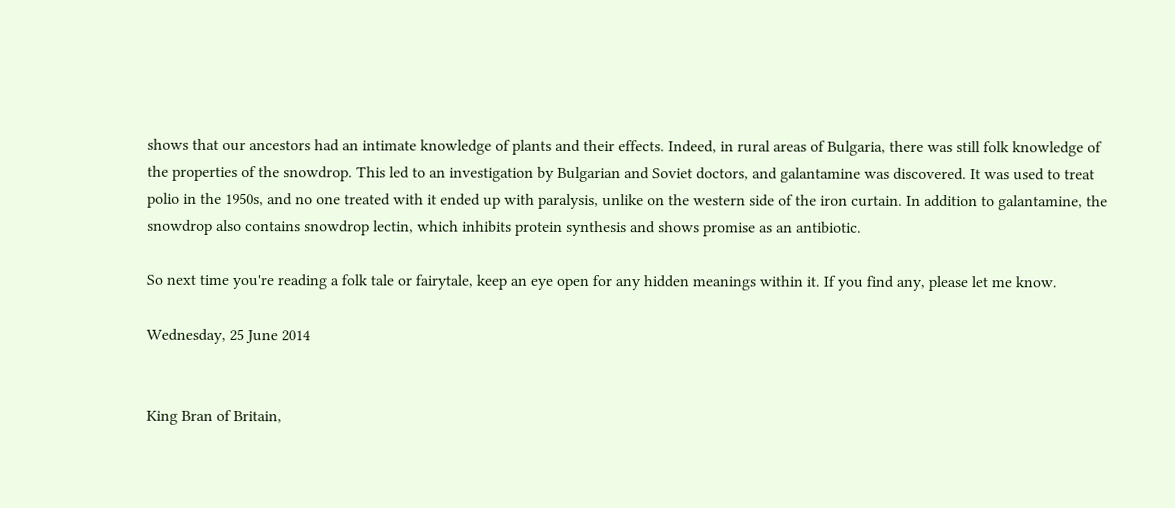shows that our ancestors had an intimate knowledge of plants and their effects. Indeed, in rural areas of Bulgaria, there was still folk knowledge of the properties of the snowdrop. This led to an investigation by Bulgarian and Soviet doctors, and galantamine was discovered. It was used to treat polio in the 1950s, and no one treated with it ended up with paralysis, unlike on the western side of the iron curtain. In addition to galantamine, the snowdrop also contains snowdrop lectin, which inhibits protein synthesis and shows promise as an antibiotic.

So next time you're reading a folk tale or fairytale, keep an eye open for any hidden meanings within it. If you find any, please let me know.

Wednesday, 25 June 2014


King Bran of Britain,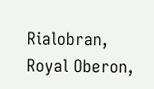Rialobran, Royal Oberon,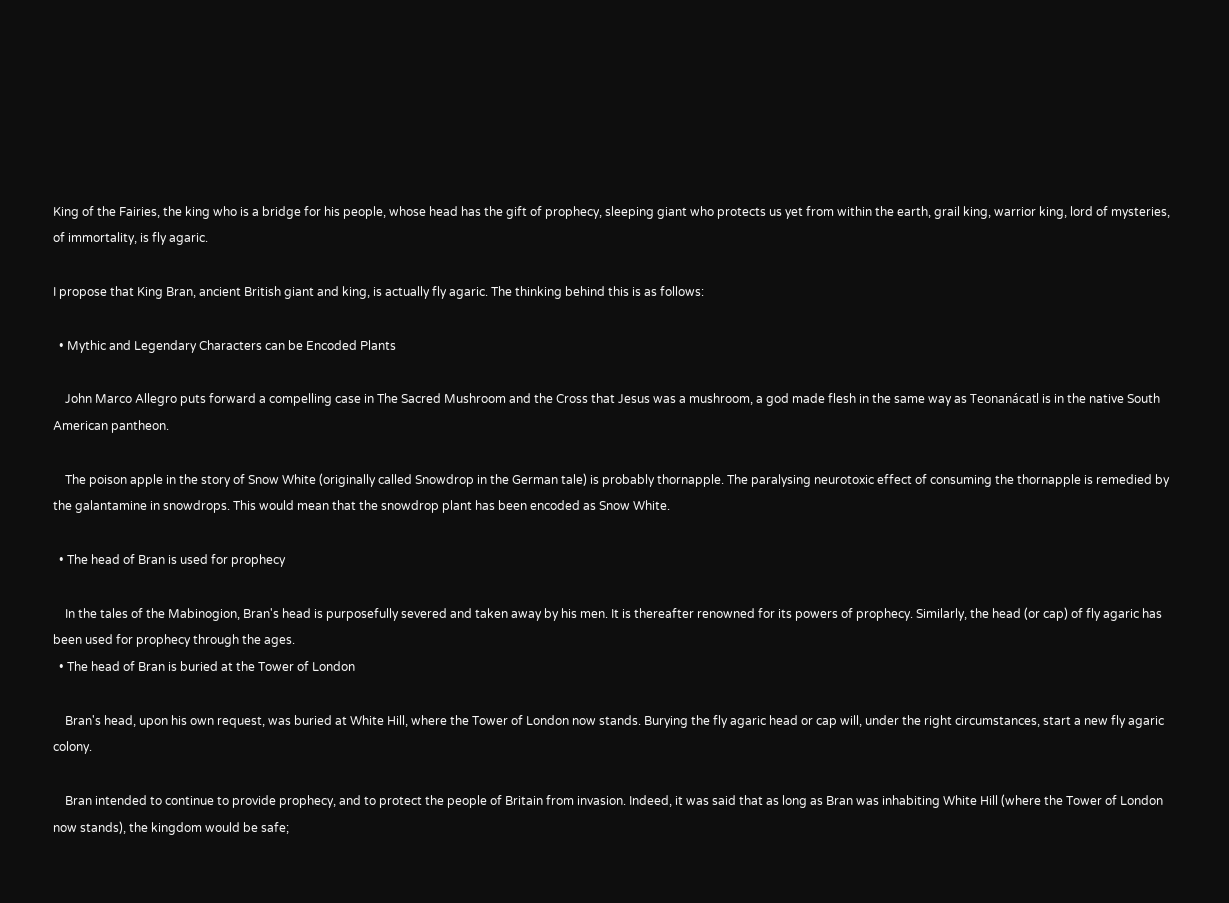King of the Fairies, the king who is a bridge for his people, whose head has the gift of prophecy, sleeping giant who protects us yet from within the earth, grail king, warrior king, lord of mysteries, of immortality, is fly agaric.

I propose that King Bran, ancient British giant and king, is actually fly agaric. The thinking behind this is as follows:

  • Mythic and Legendary Characters can be Encoded Plants

    John Marco Allegro puts forward a compelling case in The Sacred Mushroom and the Cross that Jesus was a mushroom, a god made flesh in the same way as Teonanácatl is in the native South American pantheon.

    The poison apple in the story of Snow White (originally called Snowdrop in the German tale) is probably thornapple. The paralysing neurotoxic effect of consuming the thornapple is remedied by the galantamine in snowdrops. This would mean that the snowdrop plant has been encoded as Snow White.

  • The head of Bran is used for prophecy

    In the tales of the Mabinogion, Bran's head is purposefully severed and taken away by his men. It is thereafter renowned for its powers of prophecy. Similarly, the head (or cap) of fly agaric has been used for prophecy through the ages.
  • The head of Bran is buried at the Tower of London

    Bran's head, upon his own request, was buried at White Hill, where the Tower of London now stands. Burying the fly agaric head or cap will, under the right circumstances, start a new fly agaric colony.

    Bran intended to continue to provide prophecy, and to protect the people of Britain from invasion. Indeed, it was said that as long as Bran was inhabiting White Hill (where the Tower of London now stands), the kingdom would be safe;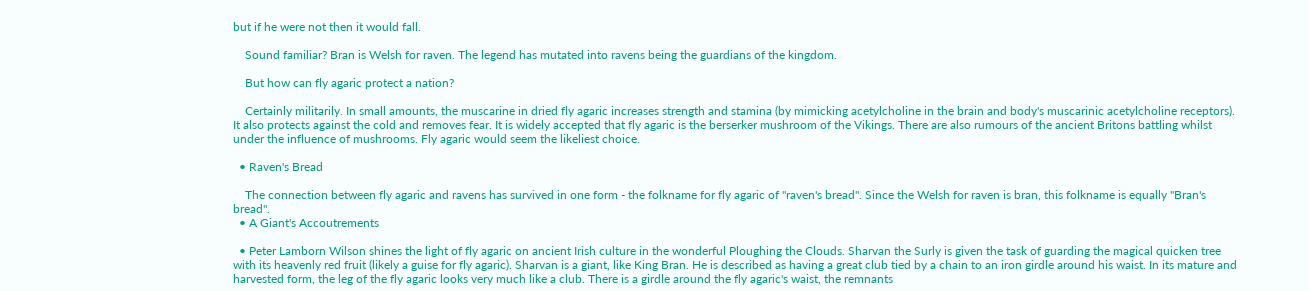but if he were not then it would fall.

    Sound familiar? Bran is Welsh for raven. The legend has mutated into ravens being the guardians of the kingdom.

    But how can fly agaric protect a nation?

    Certainly militarily. In small amounts, the muscarine in dried fly agaric increases strength and stamina (by mimicking acetylcholine in the brain and body's muscarinic acetylcholine receptors). It also protects against the cold and removes fear. It is widely accepted that fly agaric is the berserker mushroom of the Vikings. There are also rumours of the ancient Britons battling whilst under the influence of mushrooms. Fly agaric would seem the likeliest choice.

  • Raven's Bread

    The connection between fly agaric and ravens has survived in one form - the folkname for fly agaric of "raven's bread". Since the Welsh for raven is bran, this folkname is equally "Bran's bread".
  • A Giant's Accoutrements

  • Peter Lamborn Wilson shines the light of fly agaric on ancient Irish culture in the wonderful Ploughing the Clouds. Sharvan the Surly is given the task of guarding the magical quicken tree with its heavenly red fruit (likely a guise for fly agaric). Sharvan is a giant, like King Bran. He is described as having a great club tied by a chain to an iron girdle around his waist. In its mature and harvested form, the leg of the fly agaric looks very much like a club. There is a girdle around the fly agaric's waist, the remnants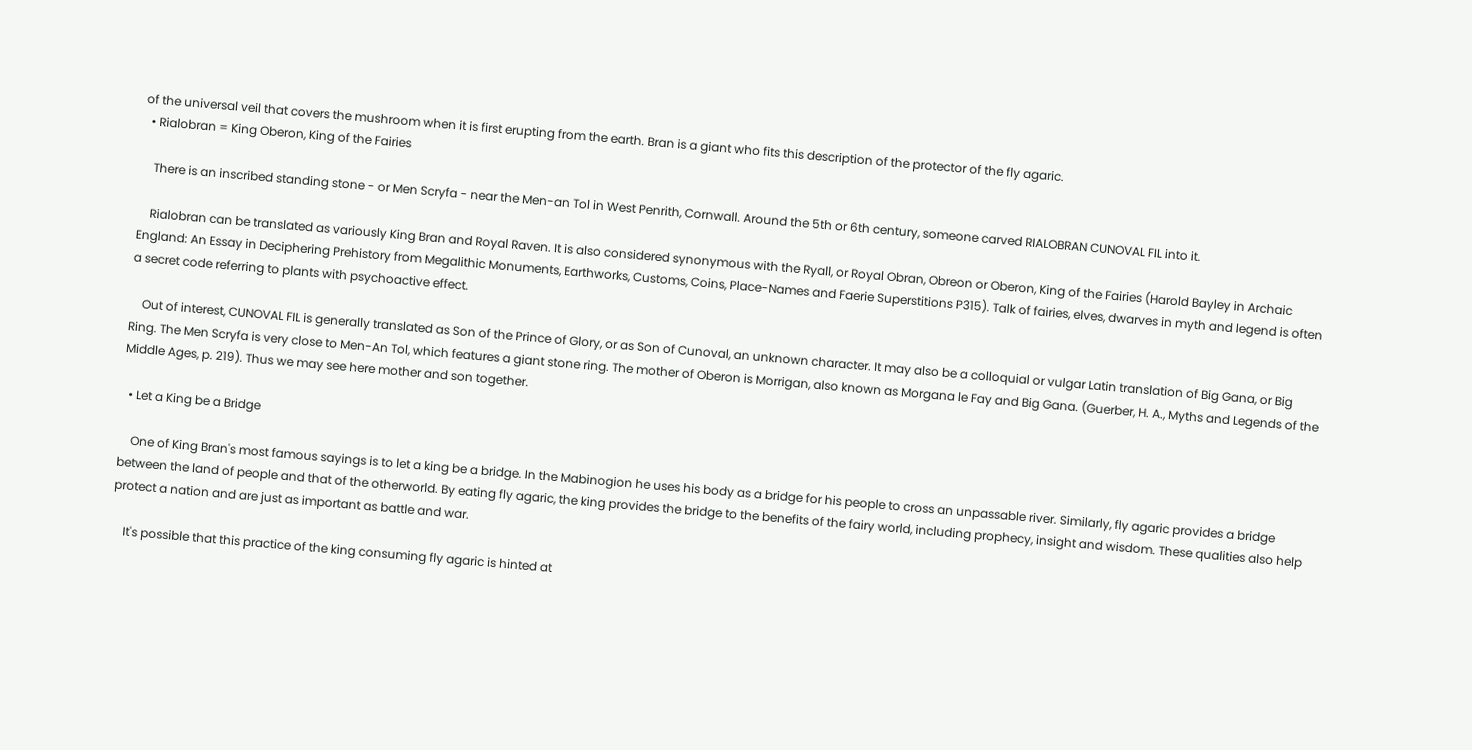of the universal veil that covers the mushroom when it is first erupting from the earth. Bran is a giant who fits this description of the protector of the fly agaric.
  • Rialobran = King Oberon, King of the Fairies

    There is an inscribed standing stone - or Men Scryfa - near the Men-an Tol in West Penrith, Cornwall. Around the 5th or 6th century, someone carved RIALOBRAN CUNOVAL FIL into it.

    Rialobran can be translated as variously King Bran and Royal Raven. It is also considered synonymous with the Ryall, or Royal Obran, Obreon or Oberon, King of the Fairies (Harold Bayley in Archaic England: An Essay in Deciphering Prehistory from Megalithic Monuments, Earthworks, Customs, Coins, Place-Names and Faerie Superstitions P315). Talk of fairies, elves, dwarves in myth and legend is often a secret code referring to plants with psychoactive effect.

    Out of interest, CUNOVAL FIL is generally translated as Son of the Prince of Glory, or as Son of Cunoval, an unknown character. It may also be a colloquial or vulgar Latin translation of Big Gana, or Big Ring. The Men Scryfa is very close to Men-An Tol, which features a giant stone ring. The mother of Oberon is Morrigan, also known as Morgana le Fay and Big Gana. (Guerber, H. A., Myths and Legends of the Middle Ages, p. 219). Thus we may see here mother and son together.

  • Let a King be a Bridge

    One of King Bran's most famous sayings is to let a king be a bridge. In the Mabinogion he uses his body as a bridge for his people to cross an unpassable river. Similarly, fly agaric provides a bridge between the land of people and that of the otherworld. By eating fly agaric, the king provides the bridge to the benefits of the fairy world, including prophecy, insight and wisdom. These qualities also help protect a nation and are just as important as battle and war.

    It's possible that this practice of the king consuming fly agaric is hinted at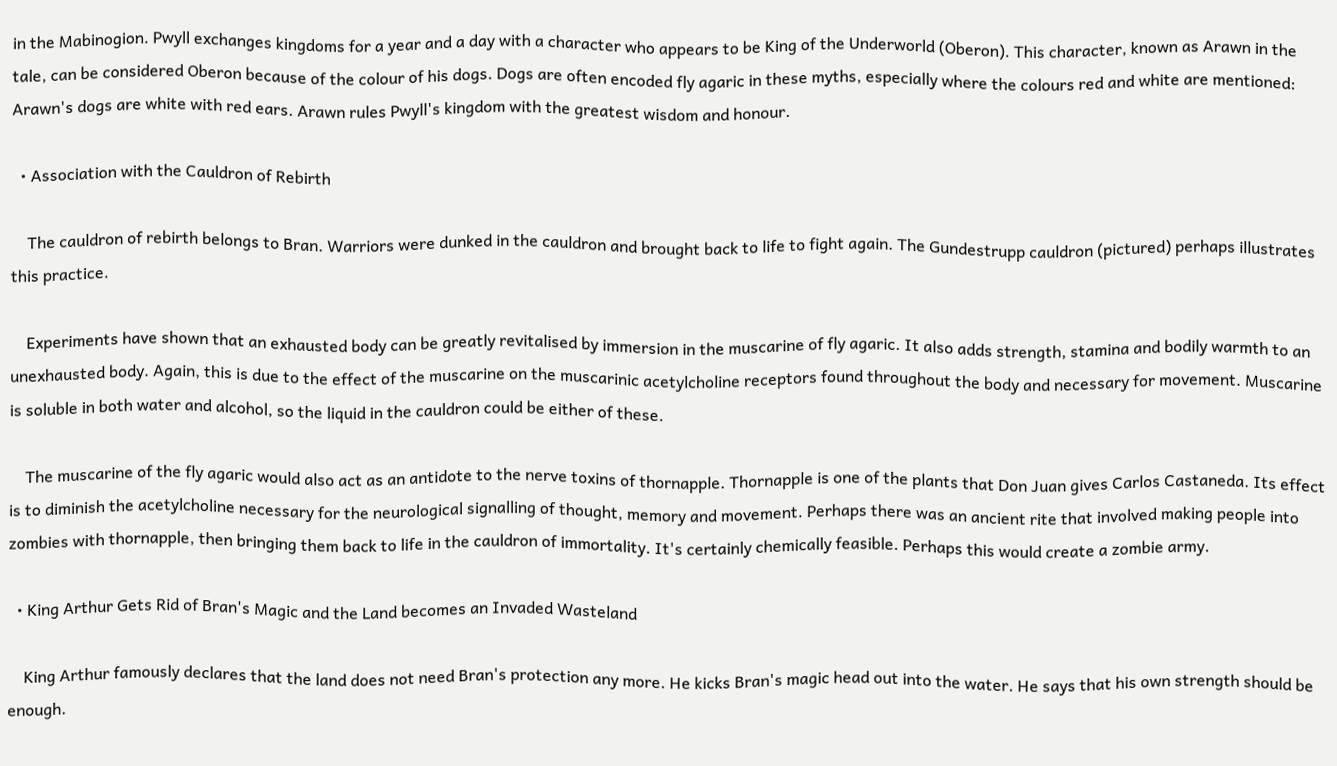in the Mabinogion. Pwyll exchanges kingdoms for a year and a day with a character who appears to be King of the Underworld (Oberon). This character, known as Arawn in the tale, can be considered Oberon because of the colour of his dogs. Dogs are often encoded fly agaric in these myths, especially where the colours red and white are mentioned: Arawn's dogs are white with red ears. Arawn rules Pwyll's kingdom with the greatest wisdom and honour.

  • Association with the Cauldron of Rebirth

    The cauldron of rebirth belongs to Bran. Warriors were dunked in the cauldron and brought back to life to fight again. The Gundestrupp cauldron (pictured) perhaps illustrates this practice.

    Experiments have shown that an exhausted body can be greatly revitalised by immersion in the muscarine of fly agaric. It also adds strength, stamina and bodily warmth to an unexhausted body. Again, this is due to the effect of the muscarine on the muscarinic acetylcholine receptors found throughout the body and necessary for movement. Muscarine is soluble in both water and alcohol, so the liquid in the cauldron could be either of these.

    The muscarine of the fly agaric would also act as an antidote to the nerve toxins of thornapple. Thornapple is one of the plants that Don Juan gives Carlos Castaneda. Its effect is to diminish the acetylcholine necessary for the neurological signalling of thought, memory and movement. Perhaps there was an ancient rite that involved making people into zombies with thornapple, then bringing them back to life in the cauldron of immortality. It's certainly chemically feasible. Perhaps this would create a zombie army.

  • King Arthur Gets Rid of Bran's Magic and the Land becomes an Invaded Wasteland

    King Arthur famously declares that the land does not need Bran's protection any more. He kicks Bran's magic head out into the water. He says that his own strength should be enough.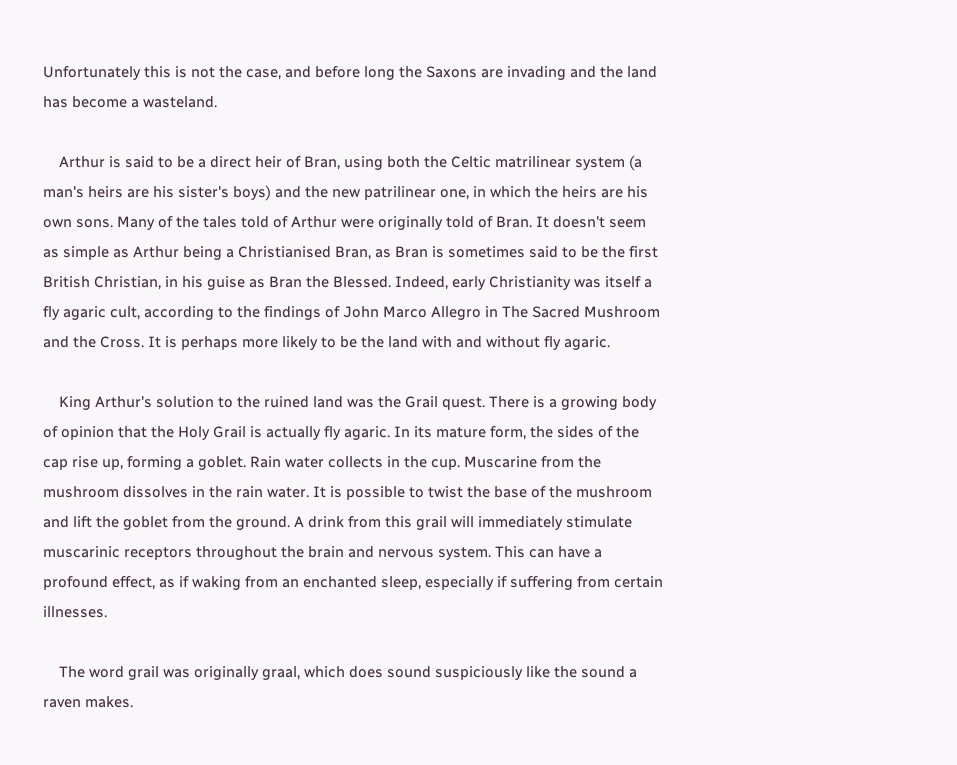Unfortunately this is not the case, and before long the Saxons are invading and the land has become a wasteland.

    Arthur is said to be a direct heir of Bran, using both the Celtic matrilinear system (a man's heirs are his sister's boys) and the new patrilinear one, in which the heirs are his own sons. Many of the tales told of Arthur were originally told of Bran. It doesn't seem as simple as Arthur being a Christianised Bran, as Bran is sometimes said to be the first British Christian, in his guise as Bran the Blessed. Indeed, early Christianity was itself a fly agaric cult, according to the findings of John Marco Allegro in The Sacred Mushroom and the Cross. It is perhaps more likely to be the land with and without fly agaric.

    King Arthur's solution to the ruined land was the Grail quest. There is a growing body of opinion that the Holy Grail is actually fly agaric. In its mature form, the sides of the cap rise up, forming a goblet. Rain water collects in the cup. Muscarine from the mushroom dissolves in the rain water. It is possible to twist the base of the mushroom and lift the goblet from the ground. A drink from this grail will immediately stimulate muscarinic receptors throughout the brain and nervous system. This can have a profound effect, as if waking from an enchanted sleep, especially if suffering from certain illnesses.

    The word grail was originally graal, which does sound suspiciously like the sound a raven makes.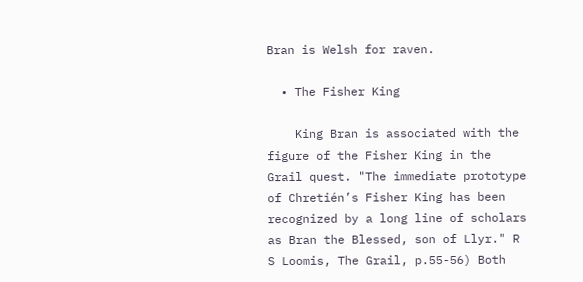Bran is Welsh for raven.

  • The Fisher King

    King Bran is associated with the figure of the Fisher King in the Grail quest. "The immediate prototype of Chretién’s Fisher King has been recognized by a long line of scholars as Bran the Blessed, son of Llyr." R S Loomis, The Grail, p.55-56) Both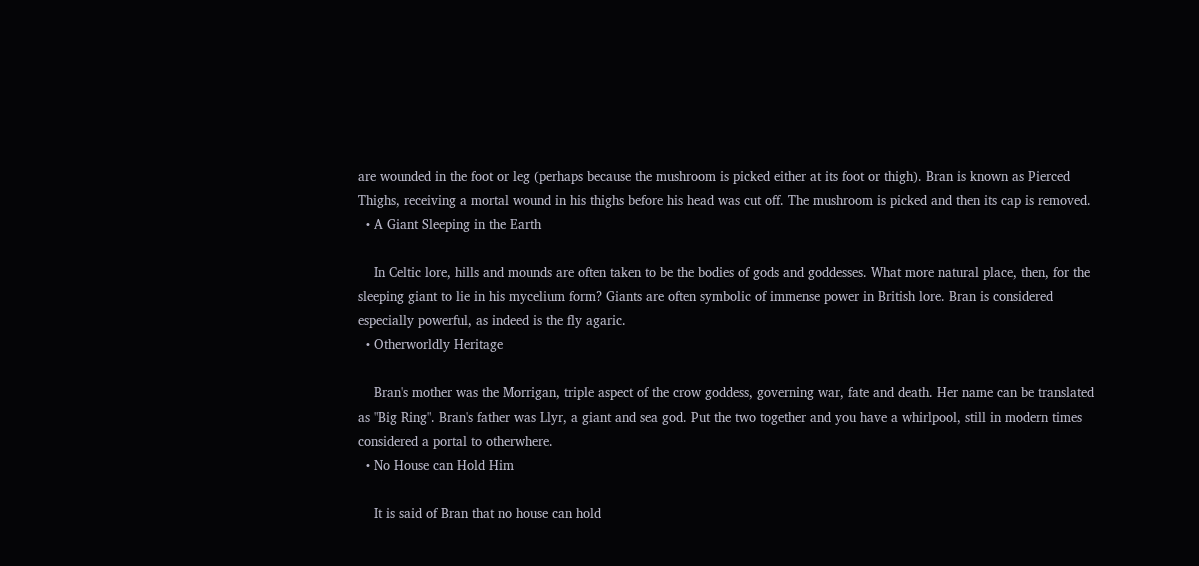are wounded in the foot or leg (perhaps because the mushroom is picked either at its foot or thigh). Bran is known as Pierced Thighs, receiving a mortal wound in his thighs before his head was cut off. The mushroom is picked and then its cap is removed.
  • A Giant Sleeping in the Earth

    In Celtic lore, hills and mounds are often taken to be the bodies of gods and goddesses. What more natural place, then, for the sleeping giant to lie in his mycelium form? Giants are often symbolic of immense power in British lore. Bran is considered especially powerful, as indeed is the fly agaric.
  • Otherworldly Heritage

    Bran's mother was the Morrigan, triple aspect of the crow goddess, governing war, fate and death. Her name can be translated as "Big Ring". Bran's father was Llyr, a giant and sea god. Put the two together and you have a whirlpool, still in modern times considered a portal to otherwhere.
  • No House can Hold Him

    It is said of Bran that no house can hold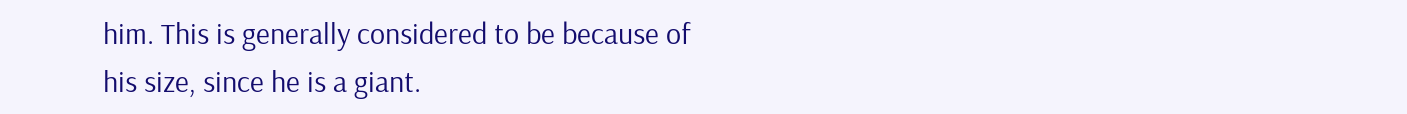him. This is generally considered to be because of his size, since he is a giant.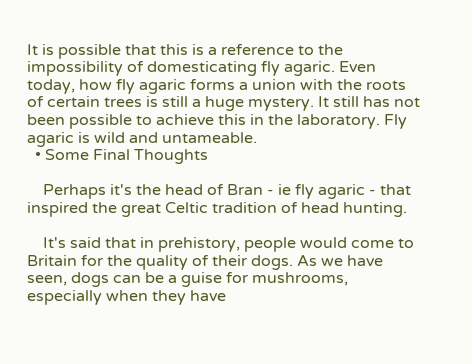It is possible that this is a reference to the impossibility of domesticating fly agaric. Even today, how fly agaric forms a union with the roots of certain trees is still a huge mystery. It still has not been possible to achieve this in the laboratory. Fly agaric is wild and untameable.
  • Some Final Thoughts

    Perhaps it's the head of Bran - ie fly agaric - that inspired the great Celtic tradition of head hunting.

    It's said that in prehistory, people would come to Britain for the quality of their dogs. As we have seen, dogs can be a guise for mushrooms, especially when they have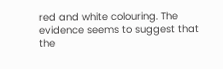red and white colouring. The evidence seems to suggest that the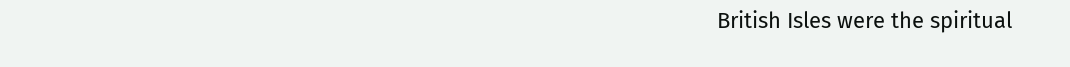British Isles were the spiritual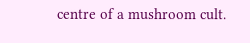centre of a mushroom cult.